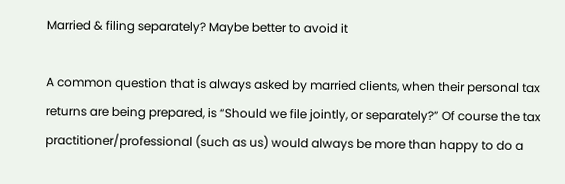Married & filing separately? Maybe better to avoid it

A common question that is always asked by married clients, when their personal tax returns are being prepared, is “Should we file jointly, or separately?” Of course the tax practitioner/professional (such as us) would always be more than happy to do a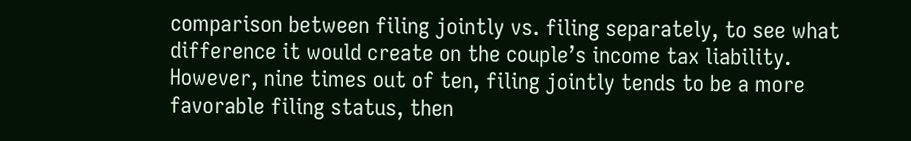comparison between filing jointly vs. filing separately, to see what difference it would create on the couple’s income tax liability. However, nine times out of ten, filing jointly tends to be a more favorable filing status, then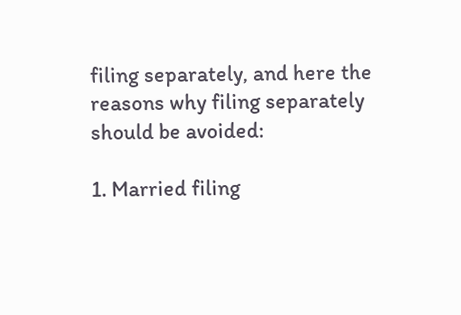filing separately, and here the reasons why filing separately should be avoided:

1. Married filing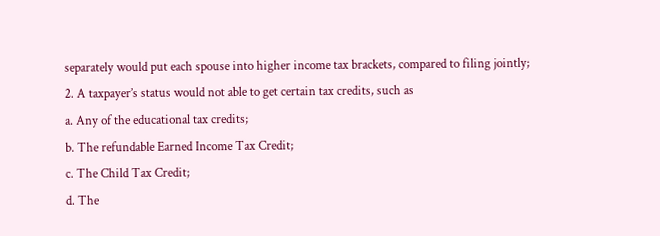separately would put each spouse into higher income tax brackets, compared to filing jointly;
2. A taxpayer’s status would not able to get certain tax credits, such as
a. Any of the educational tax credits;
b. The refundable Earned Income Tax Credit;
c. The Child Tax Credit;
d. The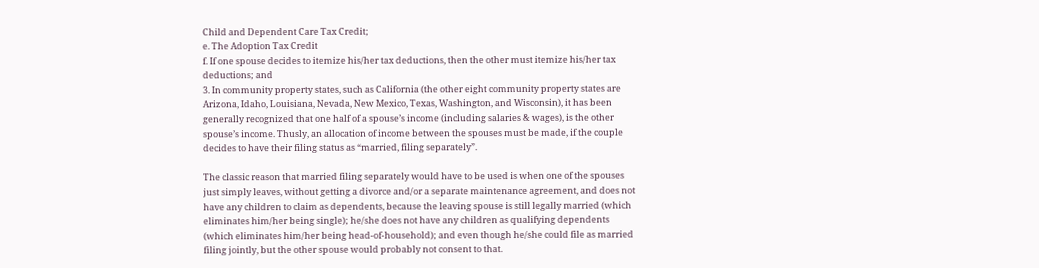Child and Dependent Care Tax Credit;
e. The Adoption Tax Credit
f. If one spouse decides to itemize his/her tax deductions, then the other must itemize his/her tax deductions; and
3. In community property states, such as California (the other eight community property states are Arizona, Idaho, Louisiana, Nevada, New Mexico, Texas, Washington, and Wisconsin), it has been generally recognized that one half of a spouse’s income (including salaries & wages), is the other spouse’s income. Thusly, an allocation of income between the spouses must be made, if the couple decides to have their filing status as “married, filing separately”.

The classic reason that married filing separately would have to be used is when one of the spouses just simply leaves, without getting a divorce and/or a separate maintenance agreement, and does not have any children to claim as dependents, because the leaving spouse is still legally married (which eliminates him/her being single); he/she does not have any children as qualifying dependents (which eliminates him/her being head-of-household); and even though he/she could file as married filing jointly, but the other spouse would probably not consent to that.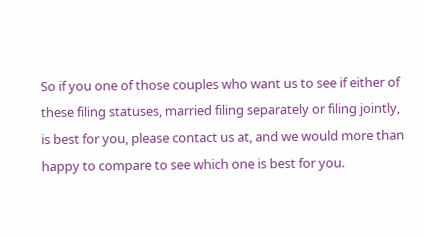So if you one of those couples who want us to see if either of these filing statuses, married filing separately or filing jointly, is best for you, please contact us at, and we would more than happy to compare to see which one is best for you.